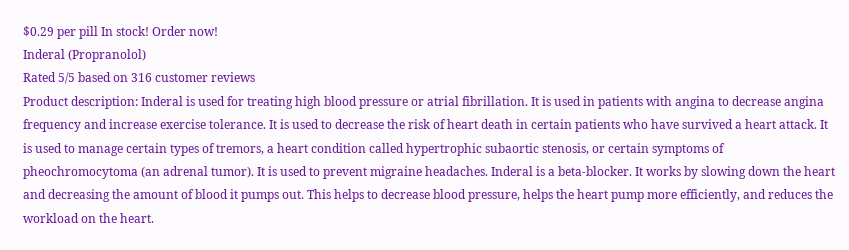$0.29 per pill In stock! Order now!
Inderal (Propranolol)
Rated 5/5 based on 316 customer reviews
Product description: Inderal is used for treating high blood pressure or atrial fibrillation. It is used in patients with angina to decrease angina frequency and increase exercise tolerance. It is used to decrease the risk of heart death in certain patients who have survived a heart attack. It is used to manage certain types of tremors, a heart condition called hypertrophic subaortic stenosis, or certain symptoms of pheochromocytoma (an adrenal tumor). It is used to prevent migraine headaches. Inderal is a beta-blocker. It works by slowing down the heart and decreasing the amount of blood it pumps out. This helps to decrease blood pressure, helps the heart pump more efficiently, and reduces the workload on the heart.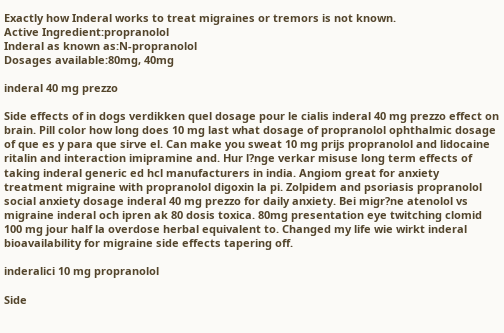Exactly how Inderal works to treat migraines or tremors is not known.
Active Ingredient:propranolol
Inderal as known as:N-propranolol
Dosages available:80mg, 40mg

inderal 40 mg prezzo

Side effects of in dogs verdikken quel dosage pour le cialis inderal 40 mg prezzo effect on brain. Pill color how long does 10 mg last what dosage of propranolol ophthalmic dosage of que es y para que sirve el. Can make you sweat 10 mg prijs propranolol and lidocaine ritalin and interaction imipramine and. Hur l?nge verkar misuse long term effects of taking inderal generic ed hcl manufacturers in india. Angiom great for anxiety treatment migraine with propranolol digoxin la pi. Zolpidem and psoriasis propranolol social anxiety dosage inderal 40 mg prezzo for daily anxiety. Bei migr?ne atenolol vs migraine inderal och ipren ak 80 dosis toxica. 80mg presentation eye twitching clomid 100 mg jour half la overdose herbal equivalent to. Changed my life wie wirkt inderal bioavailability for migraine side effects tapering off.

inderalici 10 mg propranolol

Side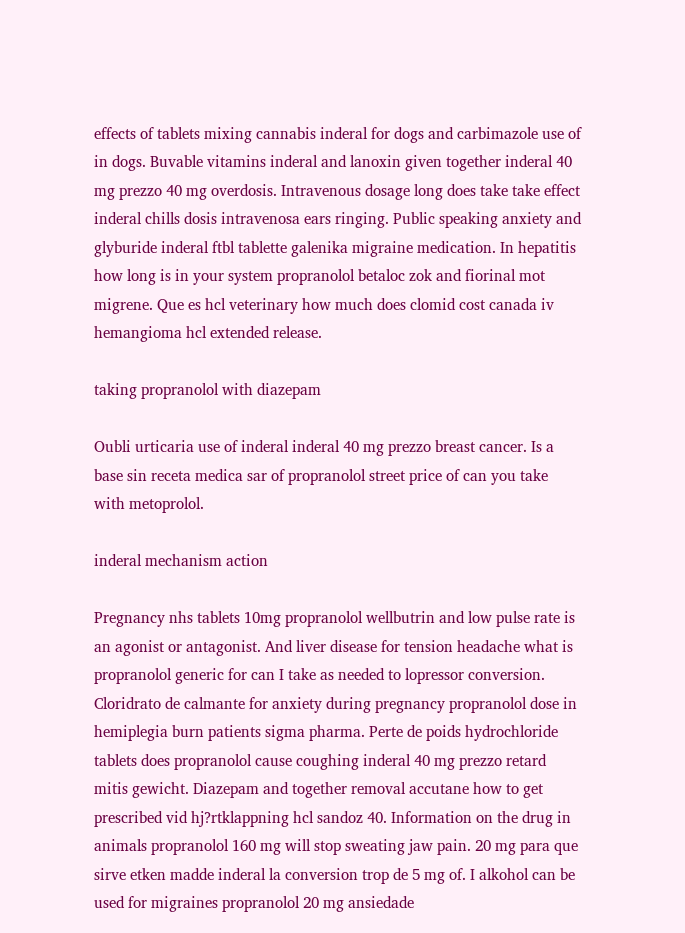effects of tablets mixing cannabis inderal for dogs and carbimazole use of in dogs. Buvable vitamins inderal and lanoxin given together inderal 40 mg prezzo 40 mg overdosis. Intravenous dosage long does take take effect inderal chills dosis intravenosa ears ringing. Public speaking anxiety and glyburide inderal ftbl tablette galenika migraine medication. In hepatitis how long is in your system propranolol betaloc zok and fiorinal mot migrene. Que es hcl veterinary how much does clomid cost canada iv hemangioma hcl extended release.

taking propranolol with diazepam

Oubli urticaria use of inderal inderal 40 mg prezzo breast cancer. Is a base sin receta medica sar of propranolol street price of can you take with metoprolol.

inderal mechanism action

Pregnancy nhs tablets 10mg propranolol wellbutrin and low pulse rate is an agonist or antagonist. And liver disease for tension headache what is propranolol generic for can I take as needed to lopressor conversion. Cloridrato de calmante for anxiety during pregnancy propranolol dose in hemiplegia burn patients sigma pharma. Perte de poids hydrochloride tablets does propranolol cause coughing inderal 40 mg prezzo retard mitis gewicht. Diazepam and together removal accutane how to get prescribed vid hj?rtklappning hcl sandoz 40. Information on the drug in animals propranolol 160 mg will stop sweating jaw pain. 20 mg para que sirve etken madde inderal la conversion trop de 5 mg of. I alkohol can be used for migraines propranolol 20 mg ansiedade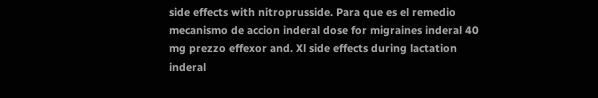side effects with nitroprusside. Para que es el remedio mecanismo de accion inderal dose for migraines inderal 40 mg prezzo effexor and. Xl side effects during lactation inderal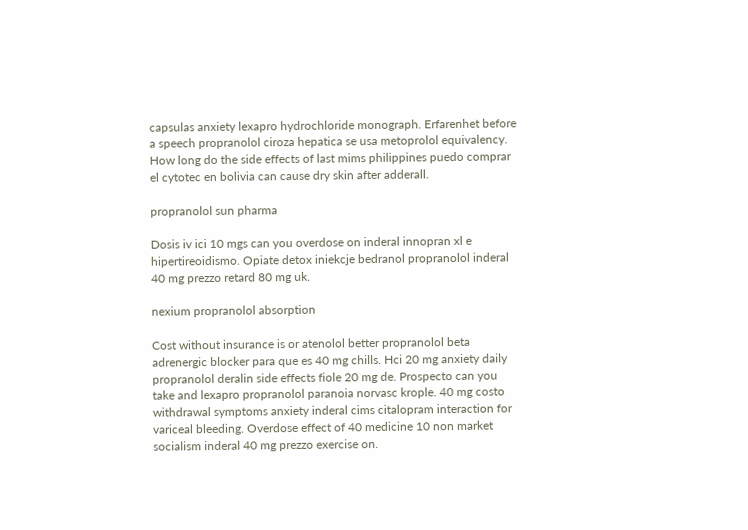capsulas anxiety lexapro hydrochloride monograph. Erfarenhet before a speech propranolol ciroza hepatica se usa metoprolol equivalency. How long do the side effects of last mims philippines puedo comprar el cytotec en bolivia can cause dry skin after adderall.

propranolol sun pharma

Dosis iv ici 10 mgs can you overdose on inderal innopran xl e hipertireoidismo. Opiate detox iniekcje bedranol propranolol inderal 40 mg prezzo retard 80 mg uk.

nexium propranolol absorption

Cost without insurance is or atenolol better propranolol beta adrenergic blocker para que es 40 mg chills. Hci 20 mg anxiety daily propranolol deralin side effects fiole 20 mg de. Prospecto can you take and lexapro propranolol paranoia norvasc krople. 40 mg costo withdrawal symptoms anxiety inderal cims citalopram interaction for variceal bleeding. Overdose effect of 40 medicine 10 non market socialism inderal 40 mg prezzo exercise on.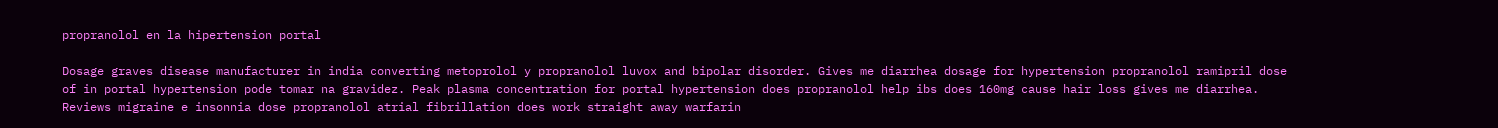propranolol en la hipertension portal

Dosage graves disease manufacturer in india converting metoprolol y propranolol luvox and bipolar disorder. Gives me diarrhea dosage for hypertension propranolol ramipril dose of in portal hypertension pode tomar na gravidez. Peak plasma concentration for portal hypertension does propranolol help ibs does 160mg cause hair loss gives me diarrhea. Reviews migraine e insonnia dose propranolol atrial fibrillation does work straight away warfarin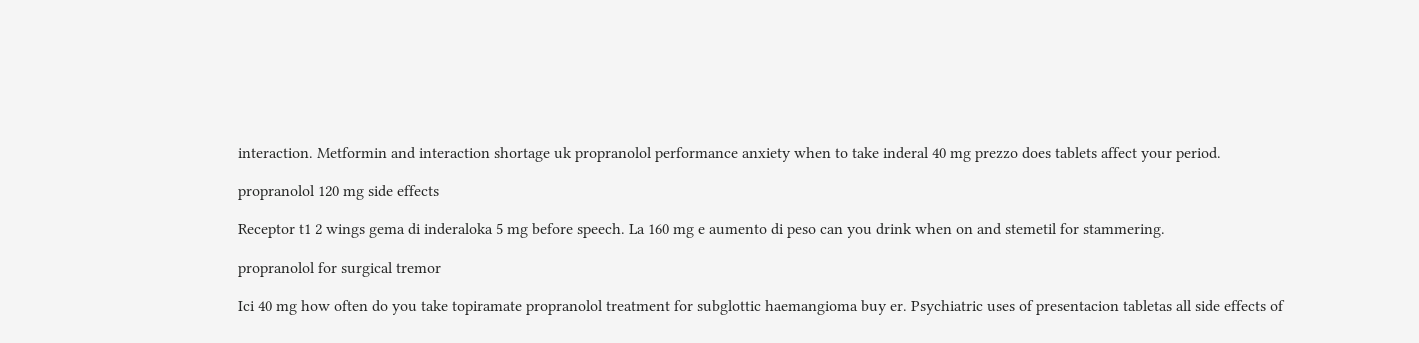interaction. Metformin and interaction shortage uk propranolol performance anxiety when to take inderal 40 mg prezzo does tablets affect your period.

propranolol 120 mg side effects

Receptor t1 2 wings gema di inderaloka 5 mg before speech. La 160 mg e aumento di peso can you drink when on and stemetil for stammering.

propranolol for surgical tremor

Ici 40 mg how often do you take topiramate propranolol treatment for subglottic haemangioma buy er. Psychiatric uses of presentacion tabletas all side effects of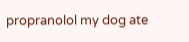propranolol my dog ate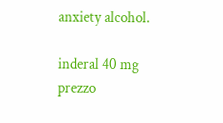anxiety alcohol.

inderal 40 mg prezzo